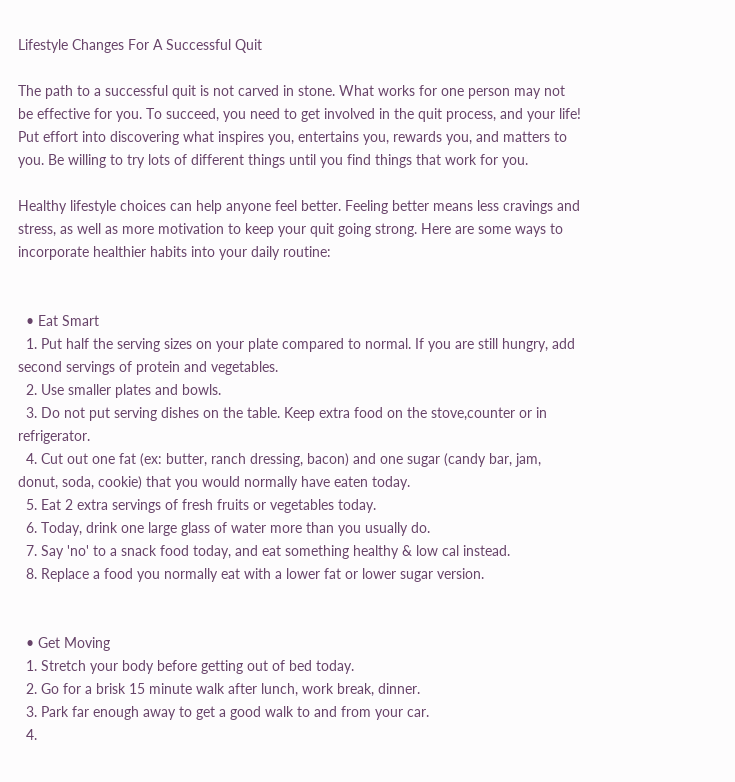Lifestyle Changes For A Successful Quit

The path to a successful quit is not carved in stone. What works for one person may not be effective for you. To succeed, you need to get involved in the quit process, and your life! Put effort into discovering what inspires you, entertains you, rewards you, and matters to you. Be willing to try lots of different things until you find things that work for you.

Healthy lifestyle choices can help anyone feel better. Feeling better means less cravings and stress, as well as more motivation to keep your quit going strong. Here are some ways to incorporate healthier habits into your daily routine:


  • Eat Smart
  1. Put half the serving sizes on your plate compared to normal. If you are still hungry, add second servings of protein and vegetables.
  2. Use smaller plates and bowls.
  3. Do not put serving dishes on the table. Keep extra food on the stove,counter or in refrigerator.
  4. Cut out one fat (ex: butter, ranch dressing, bacon) and one sugar (candy bar, jam, donut, soda, cookie) that you would normally have eaten today.
  5. Eat 2 extra servings of fresh fruits or vegetables today.
  6. Today, drink one large glass of water more than you usually do.
  7. Say 'no' to a snack food today, and eat something healthy & low cal instead.
  8. Replace a food you normally eat with a lower fat or lower sugar version.


  • Get Moving
  1. Stretch your body before getting out of bed today.
  2. Go for a brisk 15 minute walk after lunch, work break, dinner.
  3. Park far enough away to get a good walk to and from your car.
  4.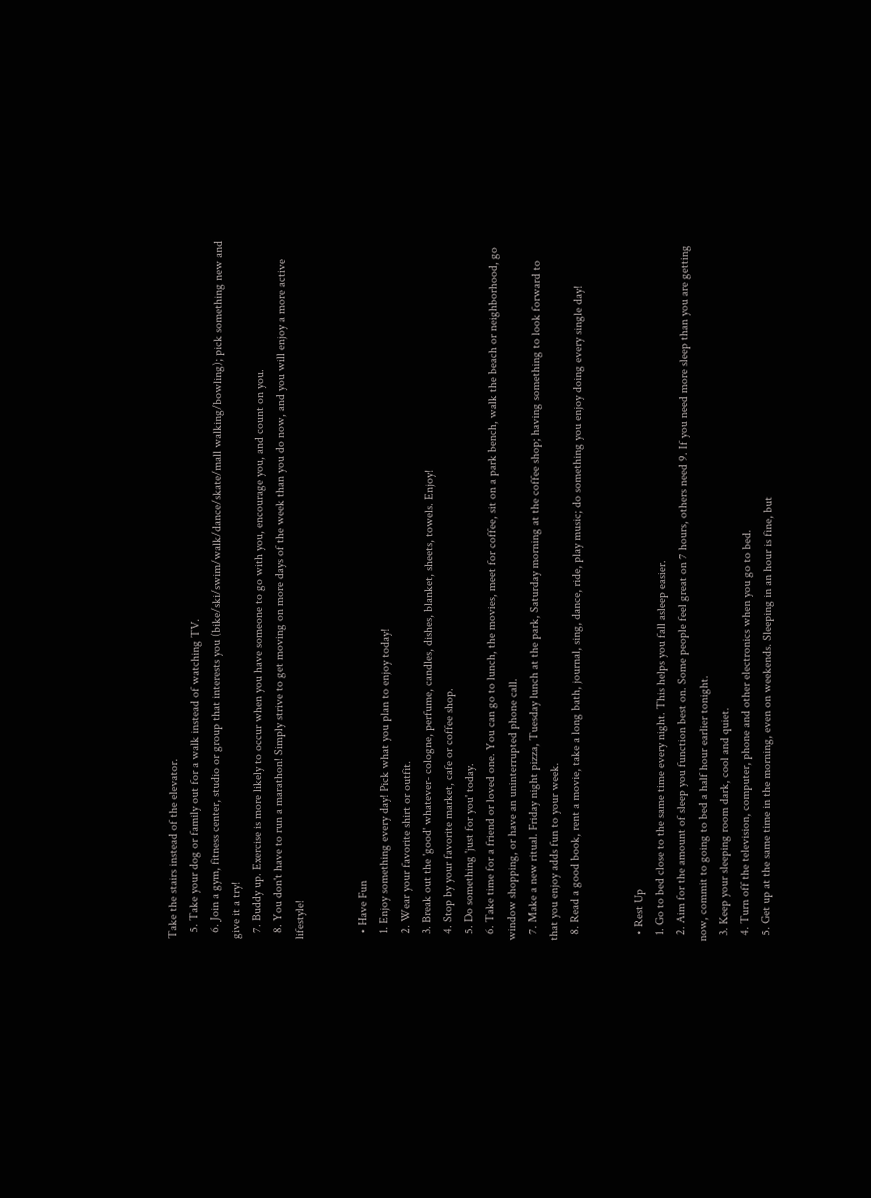Take the stairs instead of the elevator.
  5. Take your dog or family out for a walk instead of watching TV.
  6. Join a gym, fitness center, studio or group that interests you (bike/ski/swim/walk/dance/skate/mall walking/bowling); pick something new and give it a try!
  7. Buddy up. Exercise is more likely to occur when you have someone to go with you, encourage you, and count on you.
  8. You don't have to run a marathon! Simply strive to get moving on more days of the week than you do now, and you will enjoy a more active lifestyle!


  • Have Fun
  1. Enjoy something every day! Pick what you plan to enjoy today!
  2. Wear your favorite shirt or outfit.
  3. Break out the 'good' whatever- cologne, perfume, candles, dishes, blanket, sheets, towels. Enjoy!
  4. Stop by your favorite market, cafe or coffee shop.
  5. Do something 'just for you' today.
  6. Take time for a friend or loved one. You can go to lunch, the movies, meet for coffee, sit on a park bench, walk the beach or neighborhood, go window shopping, or have an uninterrupted phone call.
  7. Make a new ritual. Friday night pizza, Tuesday lunch at the park, Saturday morning at the coffee shop; having something to look forward to that you enjoy adds fun to your week.
  8. Read a good book, rent a movie, take a long bath, journal, sing, dance, ride, play music; do something you enjoy doing every single day!


  • Rest Up
  1. Go to bed close to the same time every night. This helps you fall asleep easier.
  2. Aim for the amount of sleep you function best on. Some people feel great on 7 hours, others need 9. If you need more sleep than you are getting now, commit to going to bed a half hour earlier tonight.
  3. Keep your sleeping room dark, cool and quiet.
  4. Turn off the television, computer, phone and other electronics when you go to bed.
  5. Get up at the same time in the morning, even on weekends. Sleeping in an hour is fine, but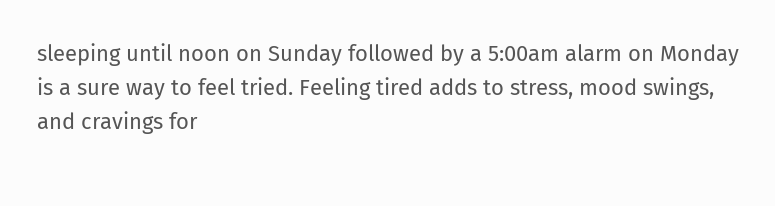sleeping until noon on Sunday followed by a 5:00am alarm on Monday is a sure way to feel tried. Feeling tired adds to stress, mood swings, and cravings for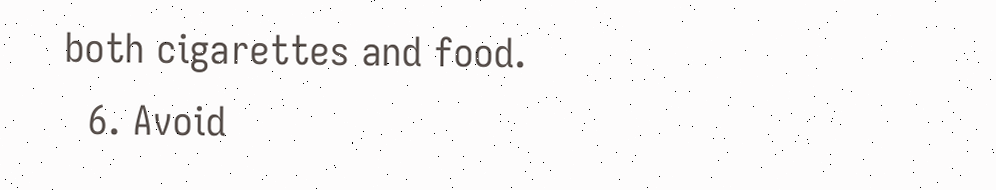both cigarettes and food.
  6. Avoid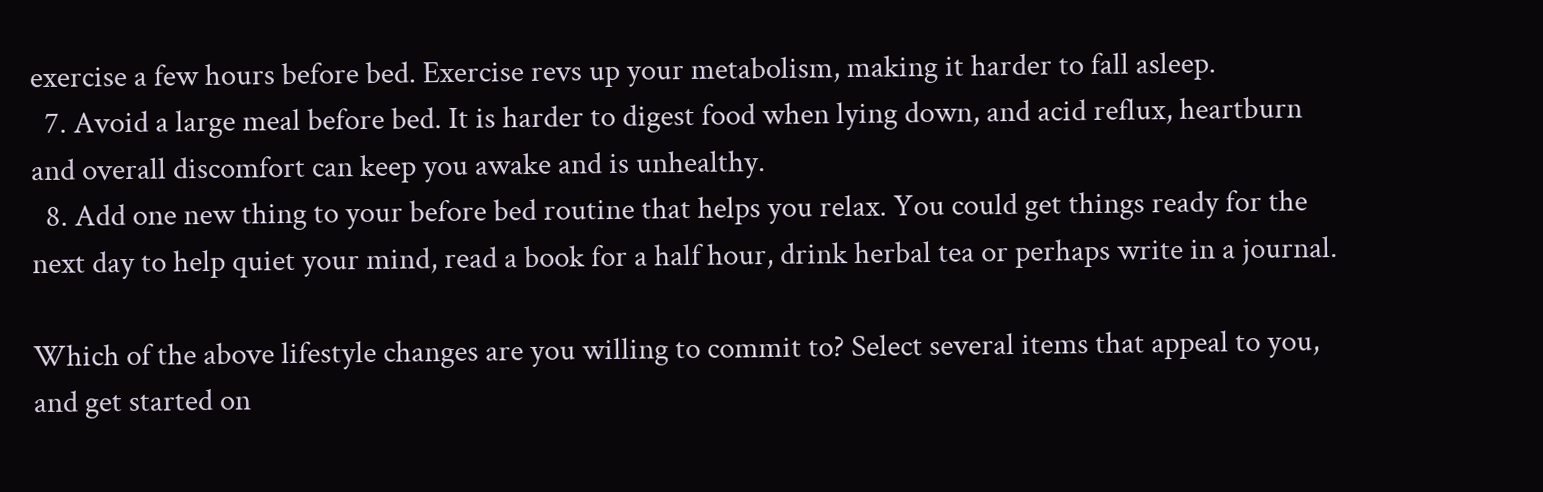exercise a few hours before bed. Exercise revs up your metabolism, making it harder to fall asleep.
  7. Avoid a large meal before bed. It is harder to digest food when lying down, and acid reflux, heartburn and overall discomfort can keep you awake and is unhealthy.
  8. Add one new thing to your before bed routine that helps you relax. You could get things ready for the next day to help quiet your mind, read a book for a half hour, drink herbal tea or perhaps write in a journal.

Which of the above lifestyle changes are you willing to commit to? Select several items that appeal to you, and get started on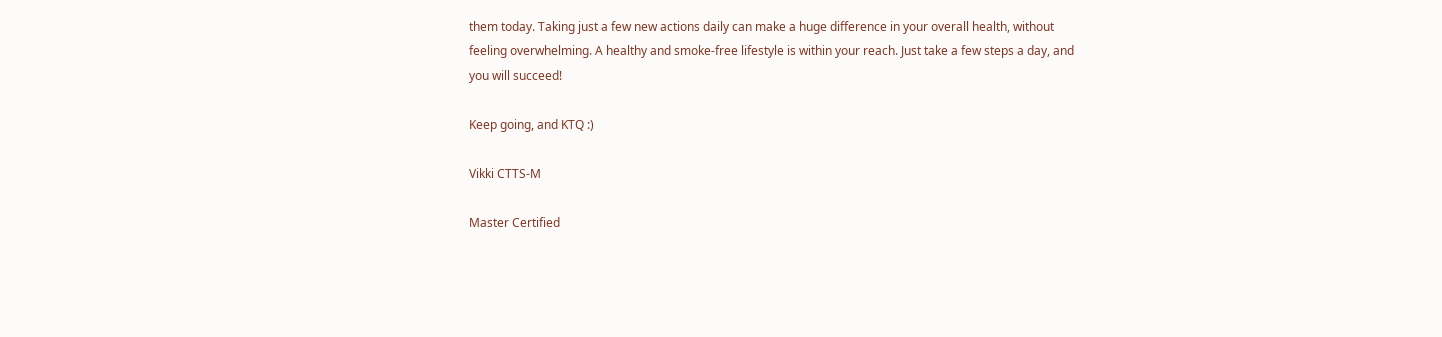them today. Taking just a few new actions daily can make a huge difference in your overall health, without feeling overwhelming. A healthy and smoke-free lifestyle is within your reach. Just take a few steps a day, and you will succeed!

Keep going, and KTQ :)

Vikki CTTS-M

Master Certified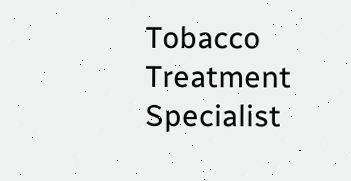Tobacco Treatment Specialist